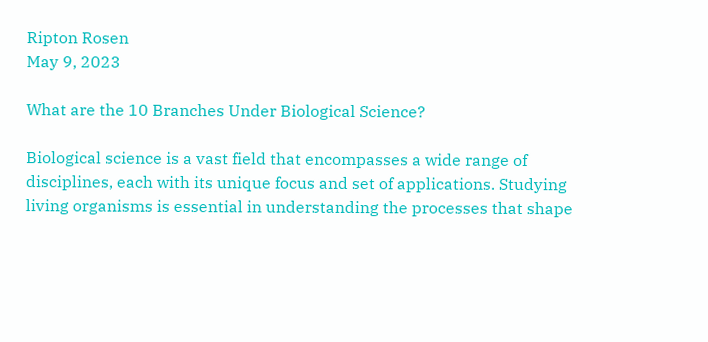Ripton Rosen
May 9, 2023

What are the 10 Branches Under Biological Science?

Biological science is a vast field that encompasses a wide range of disciplines, each with its unique focus and set of applications. Studying living organisms is essential in understanding the processes that shape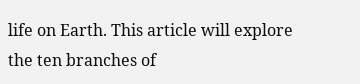life on Earth. This article will explore the ten branches of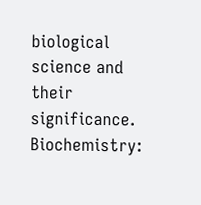biological science and their significance. Biochemistry: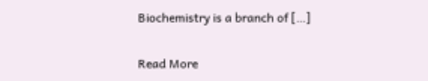Biochemistry is a branch of […]

Read More